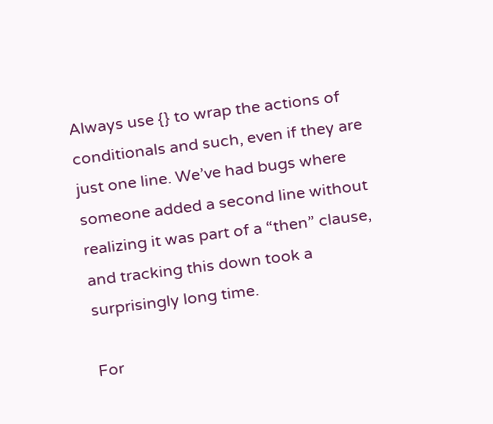Always use {} to wrap the actions of conditionals and such, even if they are just one line. We’ve had bugs where someone added a second line without realizing it was part of a “then” clause, and tracking this down took a surprisingly long time.

For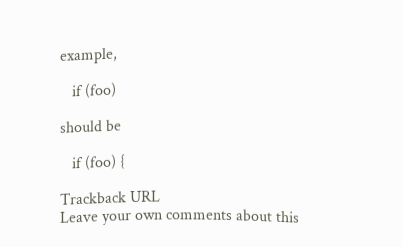example,

   if (foo)

should be

   if (foo) {

Trackback URL
Leave your own comments about this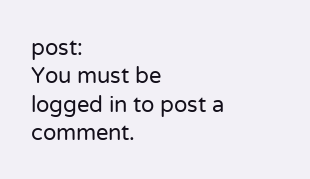post:
You must be logged in to post a comment.